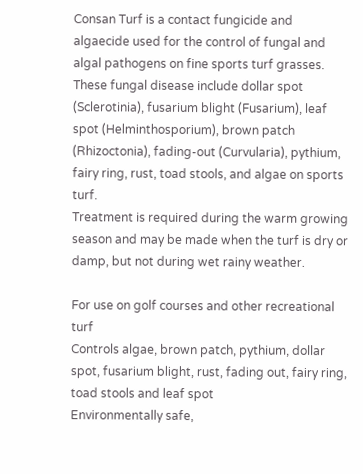Consan Turf is a contact fungicide and algaecide used for the control of fungal and algal pathogens on fine sports turf grasses. These fungal disease include dollar spot (Sclerotinia), fusarium blight (Fusarium), leaf spot (Helminthosporium), brown patch (Rhizoctonia), fading-out (Curvularia), pythium, fairy ring, rust, toad stools, and algae on sports turf.
Treatment is required during the warm growing season and may be made when the turf is dry or damp, but not during wet rainy weather.

For use on golf courses and other recreational turf
Controls algae, brown patch, pythium, dollar spot, fusarium blight, rust, fading out, fairy ring, toad stools and leaf spot
Environmentally safe,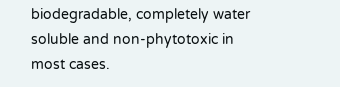biodegradable, completely water soluble and non-phytotoxic in most cases.